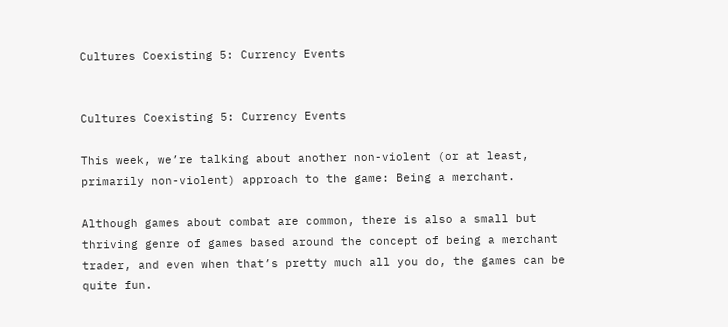Cultures Coexisting 5: Currency Events


Cultures Coexisting 5: Currency Events

This week, we’re talking about another non-violent (or at least, primarily non-violent) approach to the game: Being a merchant.

Although games about combat are common, there is also a small but thriving genre of games based around the concept of being a merchant trader, and even when that’s pretty much all you do, the games can be quite fun.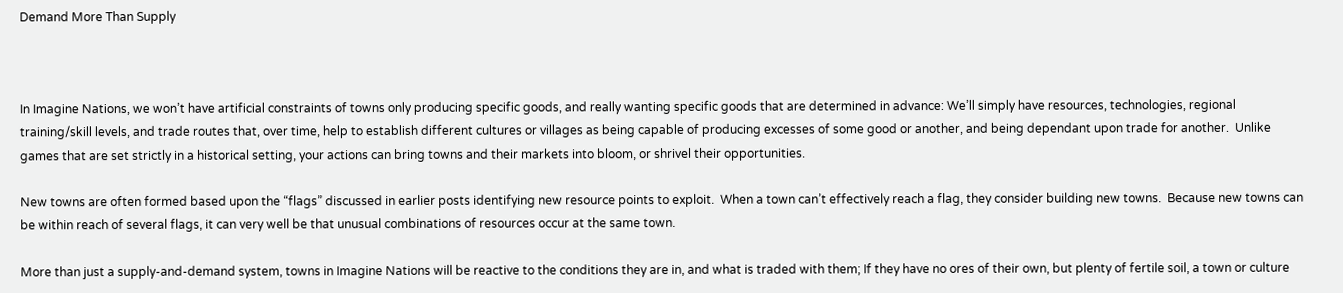Demand More Than Supply



In Imagine Nations, we won’t have artificial constraints of towns only producing specific goods, and really wanting specific goods that are determined in advance: We’ll simply have resources, technologies, regional training/skill levels, and trade routes that, over time, help to establish different cultures or villages as being capable of producing excesses of some good or another, and being dependant upon trade for another.  Unlike games that are set strictly in a historical setting, your actions can bring towns and their markets into bloom, or shrivel their opportunities.

New towns are often formed based upon the “flags” discussed in earlier posts identifying new resource points to exploit.  When a town can’t effectively reach a flag, they consider building new towns.  Because new towns can be within reach of several flags, it can very well be that unusual combinations of resources occur at the same town.

More than just a supply-and-demand system, towns in Imagine Nations will be reactive to the conditions they are in, and what is traded with them; If they have no ores of their own, but plenty of fertile soil, a town or culture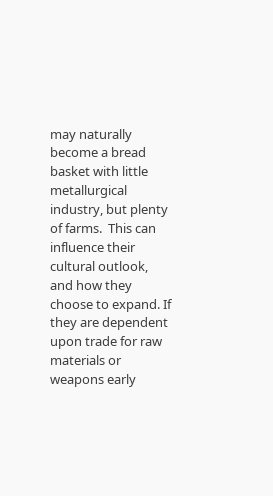may naturally become a bread basket with little metallurgical industry, but plenty of farms.  This can influence their cultural outlook, and how they choose to expand. If they are dependent upon trade for raw materials or weapons early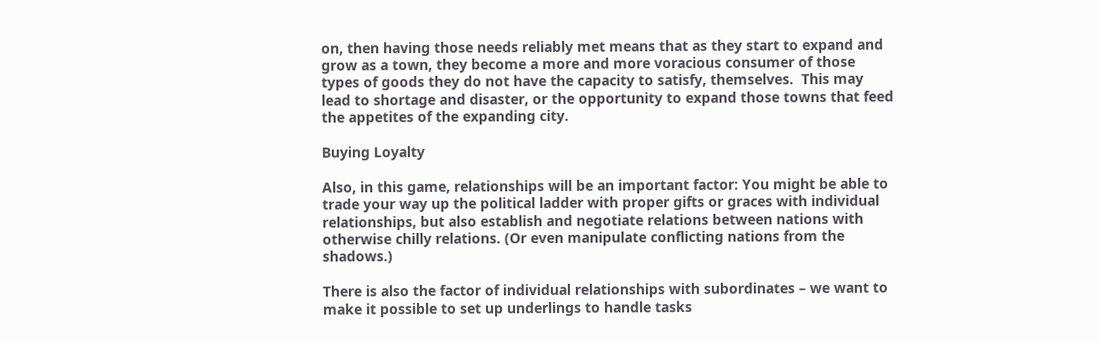on, then having those needs reliably met means that as they start to expand and grow as a town, they become a more and more voracious consumer of those types of goods they do not have the capacity to satisfy, themselves.  This may lead to shortage and disaster, or the opportunity to expand those towns that feed the appetites of the expanding city.

Buying Loyalty

Also, in this game, relationships will be an important factor: You might be able to trade your way up the political ladder with proper gifts or graces with individual relationships, but also establish and negotiate relations between nations with otherwise chilly relations. (Or even manipulate conflicting nations from the shadows.)

There is also the factor of individual relationships with subordinates – we want to make it possible to set up underlings to handle tasks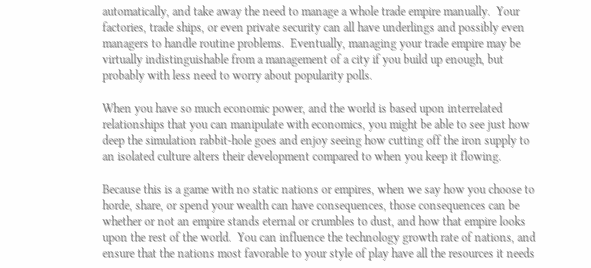automatically, and take away the need to manage a whole trade empire manually.  Your factories, trade ships, or even private security can all have underlings and possibly even managers to handle routine problems.  Eventually, managing your trade empire may be virtually indistinguishable from a management of a city if you build up enough, but probably with less need to worry about popularity polls.

When you have so much economic power, and the world is based upon interrelated relationships that you can manipulate with economics, you might be able to see just how deep the simulation rabbit-hole goes and enjoy seeing how cutting off the iron supply to an isolated culture alters their development compared to when you keep it flowing.

Because this is a game with no static nations or empires, when we say how you choose to horde, share, or spend your wealth can have consequences, those consequences can be whether or not an empire stands eternal or crumbles to dust, and how that empire looks upon the rest of the world.  You can influence the technology growth rate of nations, and ensure that the nations most favorable to your style of play have all the resources it needs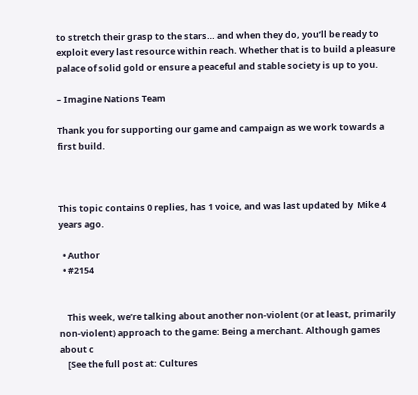to stretch their grasp to the stars… and when they do, you’ll be ready to exploit every last resource within reach. Whether that is to build a pleasure palace of solid gold or ensure a peaceful and stable society is up to you.

– Imagine Nations Team

Thank you for supporting our game and campaign as we work towards a first build.



This topic contains 0 replies, has 1 voice, and was last updated by  Mike 4 years ago.

  • Author
  • #2154


    This week, we’re talking about another non-violent (or at least, primarily non-violent) approach to the game: Being a merchant. Although games about c
    [See the full post at: Cultures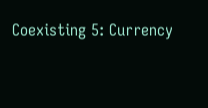Coexisting 5: Currency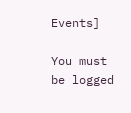Events]

You must be logged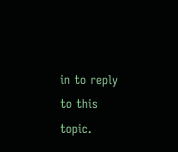in to reply to this topic.